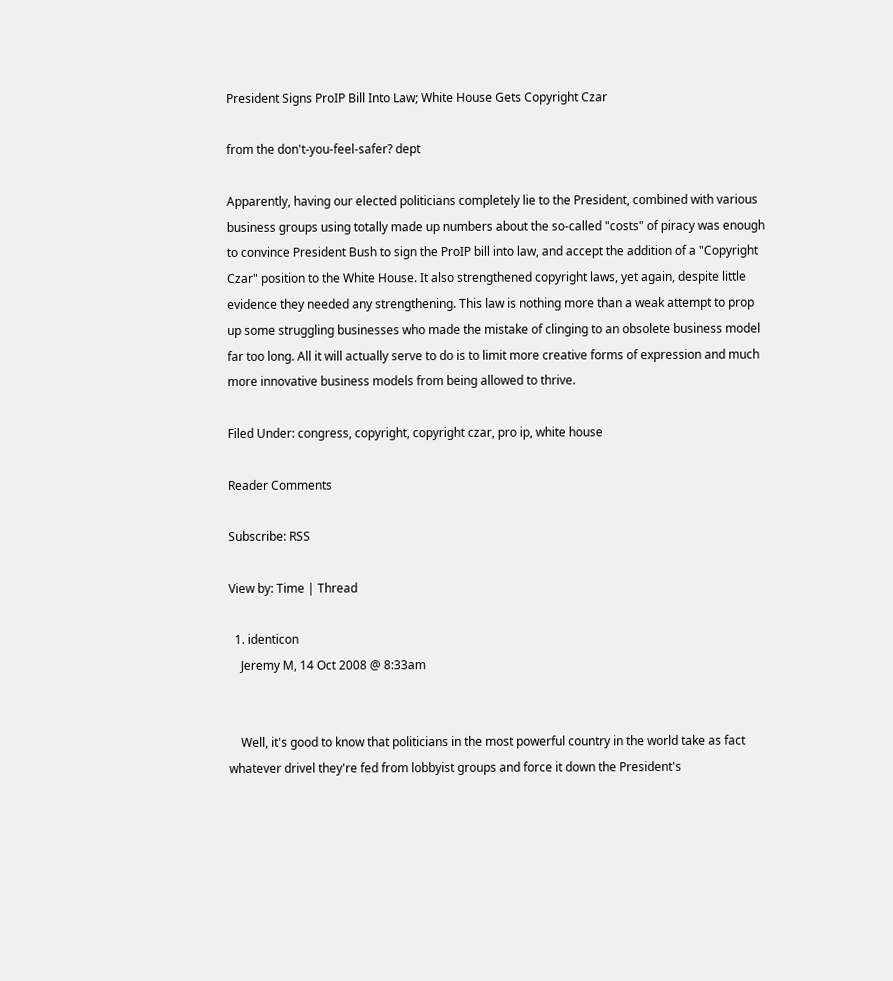President Signs ProIP Bill Into Law; White House Gets Copyright Czar

from the don't-you-feel-safer? dept

Apparently, having our elected politicians completely lie to the President, combined with various business groups using totally made up numbers about the so-called "costs" of piracy was enough to convince President Bush to sign the ProIP bill into law, and accept the addition of a "Copyright Czar" position to the White House. It also strengthened copyright laws, yet again, despite little evidence they needed any strengthening. This law is nothing more than a weak attempt to prop up some struggling businesses who made the mistake of clinging to an obsolete business model far too long. All it will actually serve to do is to limit more creative forms of expression and much more innovative business models from being allowed to thrive.

Filed Under: congress, copyright, copyright czar, pro ip, white house

Reader Comments

Subscribe: RSS

View by: Time | Thread

  1. identicon
    Jeremy M, 14 Oct 2008 @ 8:33am


    Well, it's good to know that politicians in the most powerful country in the world take as fact whatever drivel they're fed from lobbyist groups and force it down the President's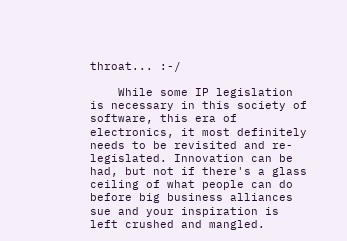throat... :-/

    While some IP legislation is necessary in this society of software, this era of electronics, it most definitely needs to be revisited and re-legislated. Innovation can be had, but not if there's a glass ceiling of what people can do before big business alliances sue and your inspiration is left crushed and mangled.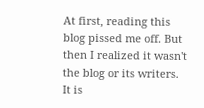At first, reading this blog pissed me off. But then I realized it wasn't the blog or its writers. It is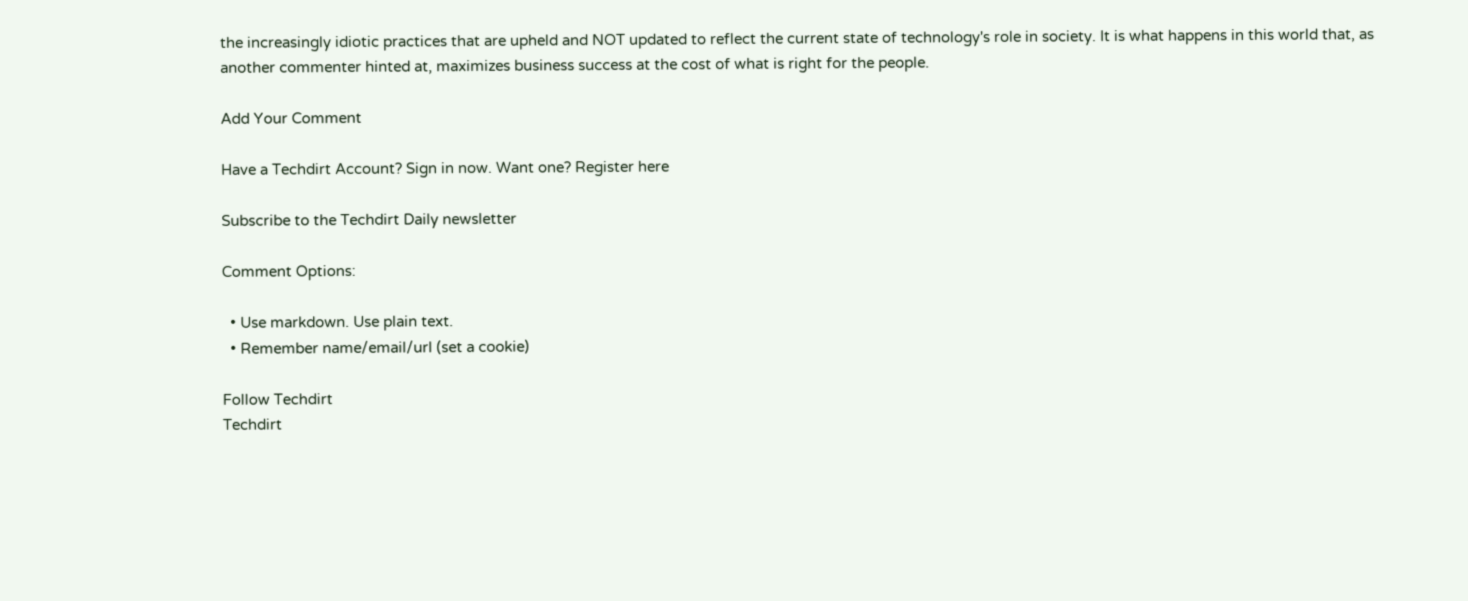the increasingly idiotic practices that are upheld and NOT updated to reflect the current state of technology's role in society. It is what happens in this world that, as another commenter hinted at, maximizes business success at the cost of what is right for the people.

Add Your Comment

Have a Techdirt Account? Sign in now. Want one? Register here

Subscribe to the Techdirt Daily newsletter

Comment Options:

  • Use markdown. Use plain text.
  • Remember name/email/url (set a cookie)

Follow Techdirt
Techdirt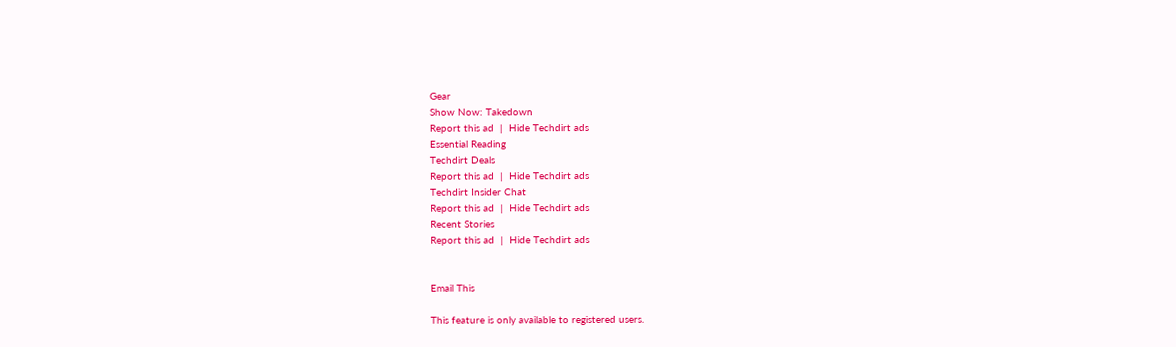Gear
Show Now: Takedown
Report this ad  |  Hide Techdirt ads
Essential Reading
Techdirt Deals
Report this ad  |  Hide Techdirt ads
Techdirt Insider Chat
Report this ad  |  Hide Techdirt ads
Recent Stories
Report this ad  |  Hide Techdirt ads


Email This

This feature is only available to registered users.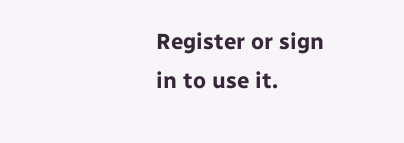Register or sign in to use it.